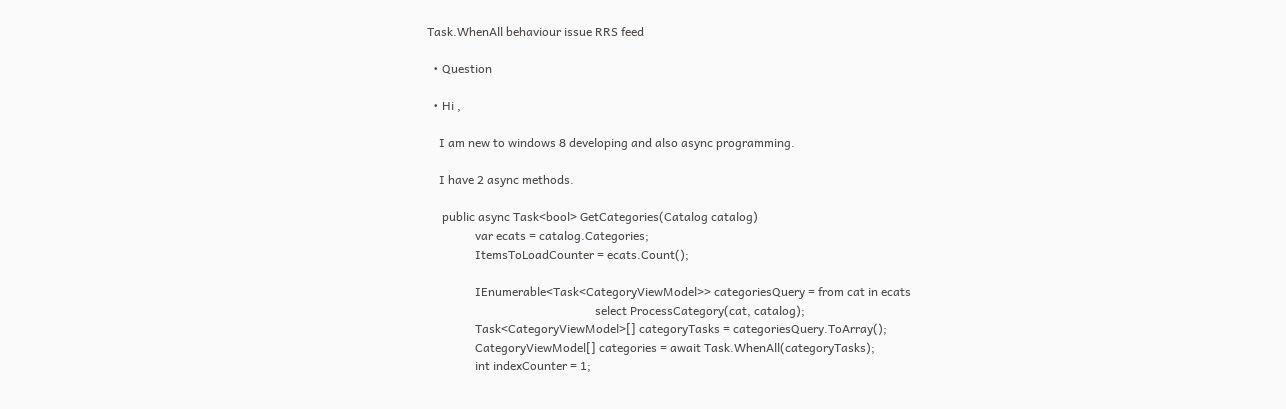Task.WhenAll behaviour issue RRS feed

  • Question

  • Hi ,

    I am new to windows 8 developing and also async programming.

    I have 2 async methods.

     public async Task<bool> GetCategories(Catalog catalog)
                var ecats = catalog.Categories;
                ItemsToLoadCounter = ecats.Count();

                IEnumerable<Task<CategoryViewModel>> categoriesQuery = from cat in ecats
                                                        select ProcessCategory(cat, catalog);
                Task<CategoryViewModel>[] categoryTasks = categoriesQuery.ToArray();
                CategoryViewModel[] categories = await Task.WhenAll(categoryTasks);
                int indexCounter = 1;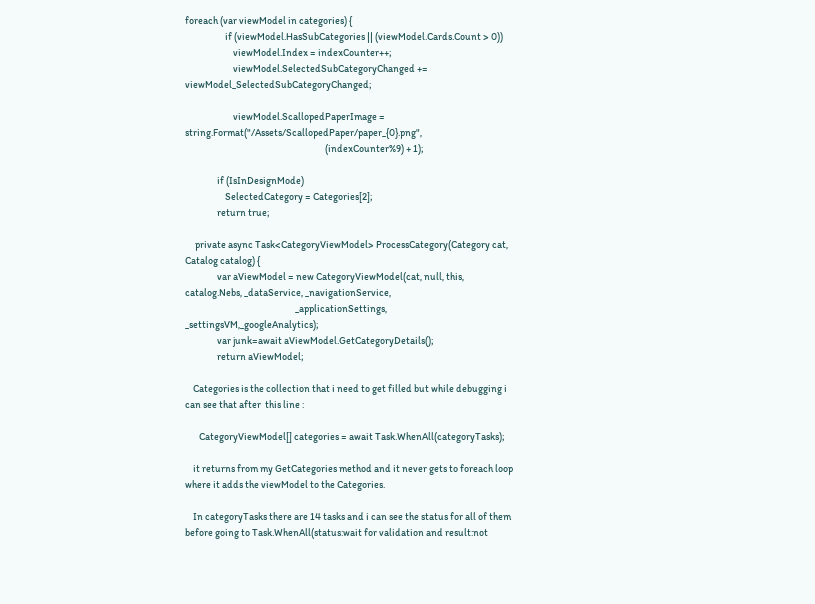foreach (var viewModel in categories) {
                    if (viewModel.HasSubCategories || (viewModel.Cards.Count > 0))
                        viewModel.Index = indexCounter++;
                        viewModel.SelectedSubCategoryChanged += viewModel_SelectedSubCategoryChanged;

                        viewModel.ScallopedPaperImage = string.Format("/Assets/ScallopedPaper/paper_{0}.png",
                                                                      (indexCounter%9) + 1);

                if (IsInDesignMode)
                    SelectedCategory = Categories[2];
                return true;

     private async Task<CategoryViewModel> ProcessCategory(Category cat, Catalog catalog) {
                var aViewModel = new CategoryViewModel(cat, null, this, catalog.Nebs, _dataService, _navigationService,
                                                       _applicationSettings, _settingsVM,_googleAnalytics);
                var junk=await aViewModel.GetCategoryDetails();
                return aViewModel;

    Categories is the collection that i need to get filled but while debugging i can see that after  this line :

       CategoryViewModel[] categories = await Task.WhenAll(categoryTasks);

    it returns from my GetCategories method and it never gets to foreach loop where it adds the viewModel to the Categories.

    In categoryTasks there are 14 tasks and i can see the status for all of them  before going to Task.WhenAll(status:wait for validation and result:not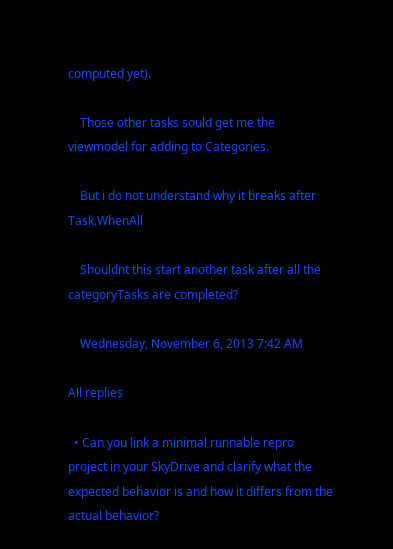computed yet).

    Those other tasks sould get me the viewmodel for adding to Categories.

    But i do not understand why it breaks after Task.WhenAll

    Shouldnt this start another task after all the categoryTasks are completed?

    Wednesday, November 6, 2013 7:42 AM

All replies

  • Can you link a minimal runnable repro project in your SkyDrive and clarify what the expected behavior is and how it differs from the actual behavior?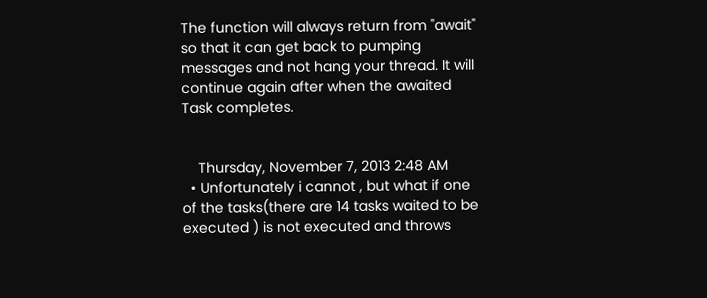The function will always return from "await" so that it can get back to pumping messages and not hang your thread. It will continue again after when the awaited Task completes.


    Thursday, November 7, 2013 2:48 AM
  • Unfortunately i cannot , but what if one of the tasks(there are 14 tasks waited to be executed ) is not executed and throws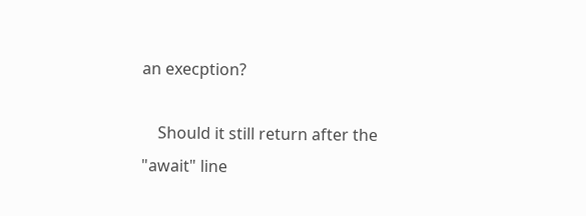an execption?

    Should it still return after the "await" line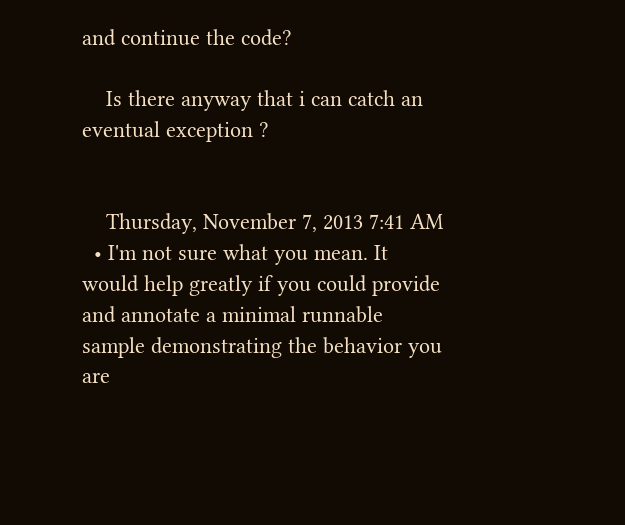and continue the code?

    Is there anyway that i can catch an eventual exception ?


    Thursday, November 7, 2013 7:41 AM
  • I'm not sure what you mean. It would help greatly if you could provide and annotate a minimal runnable sample demonstrating the behavior you are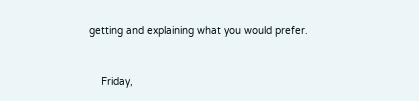getting and explaining what you would prefer.


    Friday,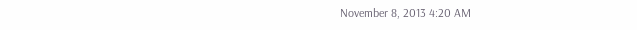November 8, 2013 4:20 AM